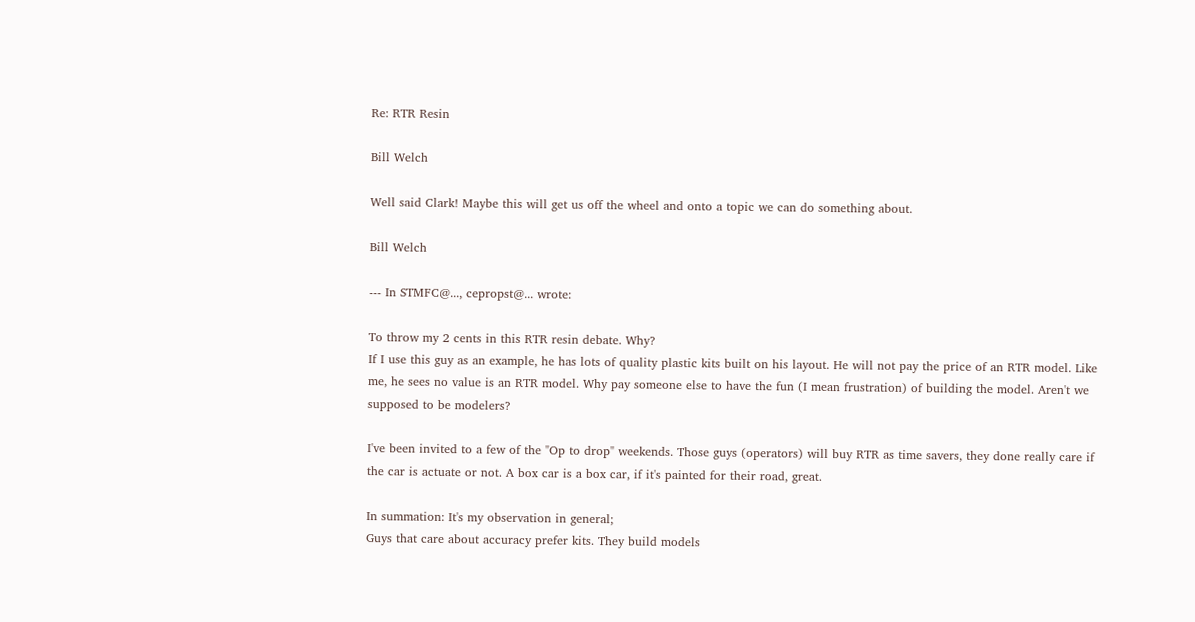Re: RTR Resin

Bill Welch

Well said Clark! Maybe this will get us off the wheel and onto a topic we can do something about.

Bill Welch

--- In STMFC@..., cepropst@... wrote:

To throw my 2 cents in this RTR resin debate. Why?
If I use this guy as an example, he has lots of quality plastic kits built on his layout. He will not pay the price of an RTR model. Like me, he sees no value is an RTR model. Why pay someone else to have the fun (I mean frustration) of building the model. Aren't we supposed to be modelers?

I've been invited to a few of the "Op to drop" weekends. Those guys (operators) will buy RTR as time savers, they done really care if the car is actuate or not. A box car is a box car, if it's painted for their road, great.

In summation: It's my observation in general;
Guys that care about accuracy prefer kits. They build models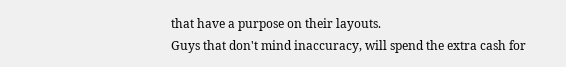that have a purpose on their layouts.
Guys that don't mind inaccuracy, will spend the extra cash for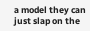a model they can just slap on the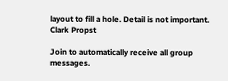layout to fill a hole. Detail is not important.
Clark Propst

Join to automatically receive all group messages.